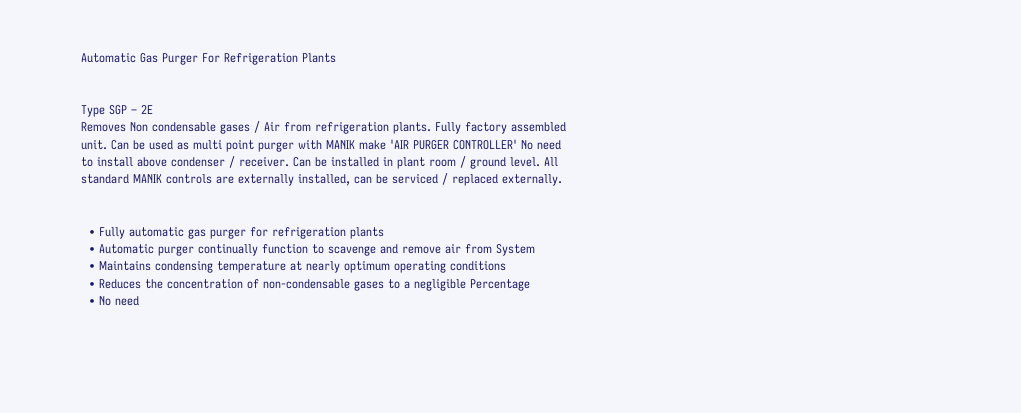Automatic Gas Purger For Refrigeration Plants


Type SGP – 2E
Removes Non condensable gases / Air from refrigeration plants. Fully factory assembled unit. Can be used as multi point purger with MANIK make 'AIR PURGER CONTROLLER' No need to install above condenser / receiver. Can be installed in plant room / ground level. All standard MANIK controls are externally installed, can be serviced / replaced externally.


  • Fully automatic gas purger for refrigeration plants
  • Automatic purger continually function to scavenge and remove air from System
  • Maintains condensing temperature at nearly optimum operating conditions
  • Reduces the concentration of non-condensable gases to a negligible Percentage
  • No need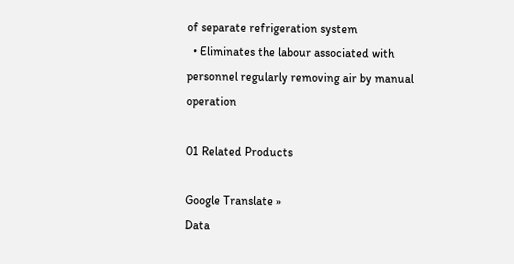of separate refrigeration system
  • Eliminates the labour associated with personnel regularly removing air by manual operation

01 Related Products

Google Translate »
Data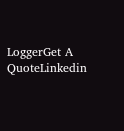LoggerGet A QuoteLinkedin